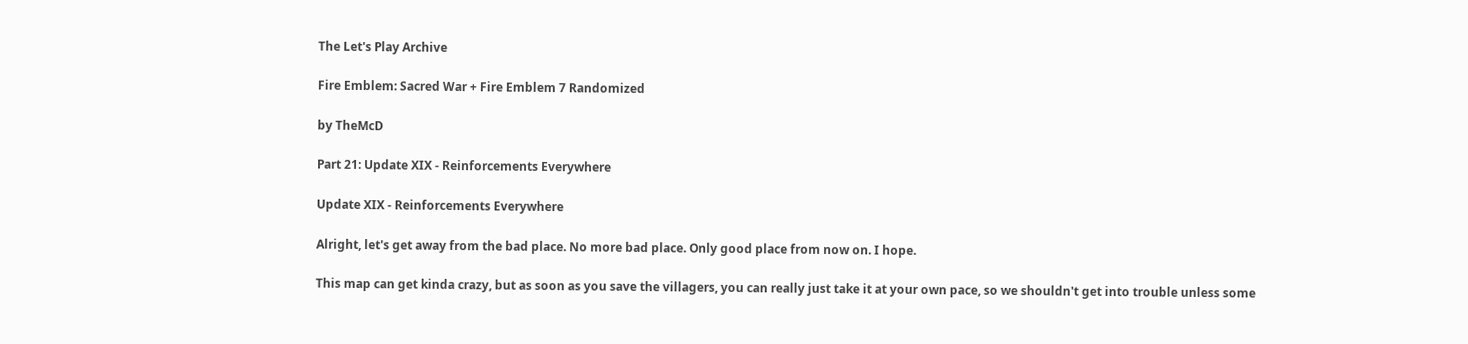The Let's Play Archive

Fire Emblem: Sacred War + Fire Emblem 7 Randomized

by TheMcD

Part 21: Update XIX - Reinforcements Everywhere

Update XIX - Reinforcements Everywhere

Alright, let's get away from the bad place. No more bad place. Only good place from now on. I hope.

This map can get kinda crazy, but as soon as you save the villagers, you can really just take it at your own pace, so we shouldn't get into trouble unless some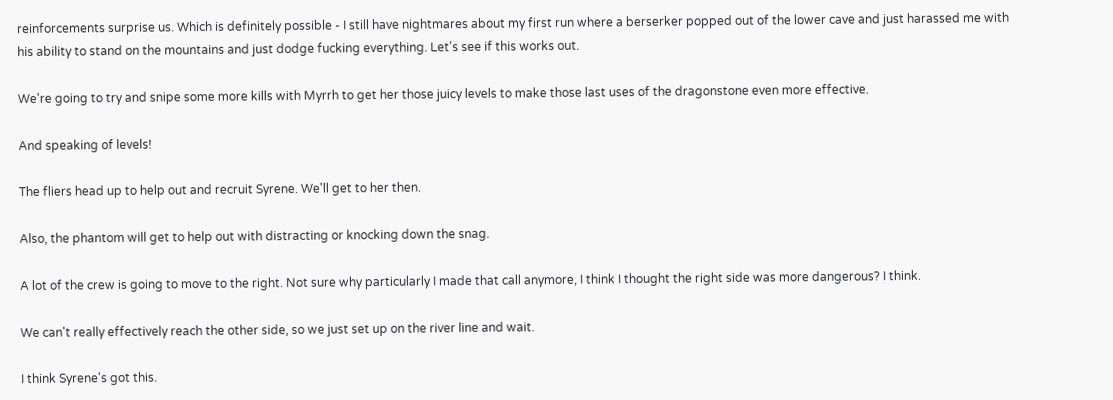reinforcements surprise us. Which is definitely possible - I still have nightmares about my first run where a berserker popped out of the lower cave and just harassed me with his ability to stand on the mountains and just dodge fucking everything. Let's see if this works out.

We're going to try and snipe some more kills with Myrrh to get her those juicy levels to make those last uses of the dragonstone even more effective.

And speaking of levels!

The fliers head up to help out and recruit Syrene. We'll get to her then.

Also, the phantom will get to help out with distracting or knocking down the snag.

A lot of the crew is going to move to the right. Not sure why particularly I made that call anymore, I think I thought the right side was more dangerous? I think.

We can't really effectively reach the other side, so we just set up on the river line and wait.

I think Syrene's got this.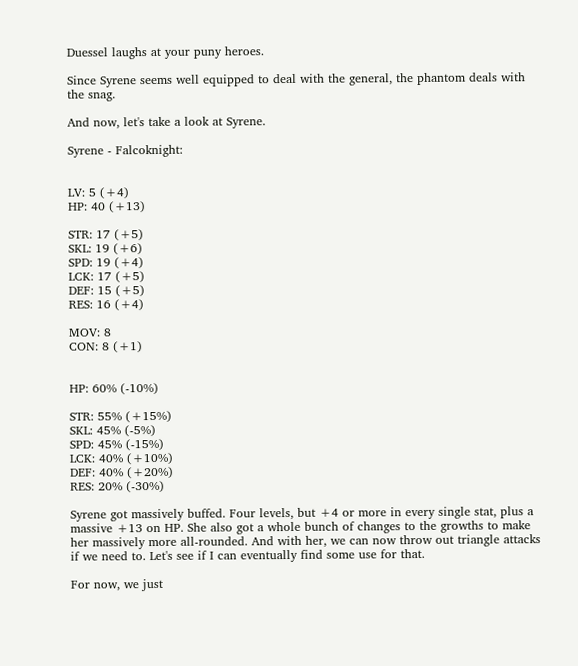Duessel laughs at your puny heroes.

Since Syrene seems well equipped to deal with the general, the phantom deals with the snag.

And now, let's take a look at Syrene.

Syrene - Falcoknight:


LV: 5 (+4)
HP: 40 (+13)

STR: 17 (+5)
SKL: 19 (+6)
SPD: 19 (+4)
LCK: 17 (+5)
DEF: 15 (+5)
RES: 16 (+4)

MOV: 8
CON: 8 (+1)


HP: 60% (-10%)

STR: 55% (+15%)
SKL: 45% (-5%)
SPD: 45% (-15%)
LCK: 40% (+10%)
DEF: 40% (+20%)
RES: 20% (-30%)

Syrene got massively buffed. Four levels, but +4 or more in every single stat, plus a massive +13 on HP. She also got a whole bunch of changes to the growths to make her massively more all-rounded. And with her, we can now throw out triangle attacks if we need to. Let's see if I can eventually find some use for that.

For now, we just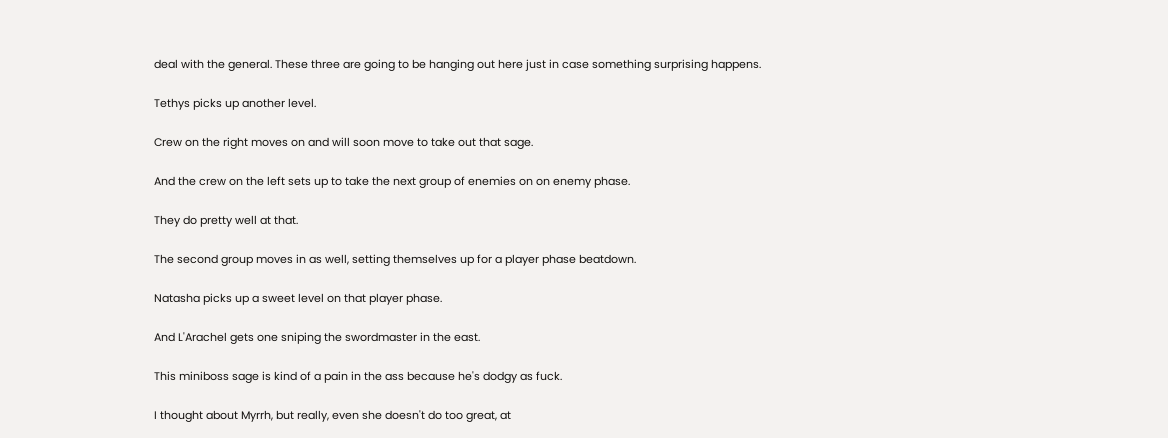deal with the general. These three are going to be hanging out here just in case something surprising happens.

Tethys picks up another level.

Crew on the right moves on and will soon move to take out that sage.

And the crew on the left sets up to take the next group of enemies on on enemy phase.

They do pretty well at that.

The second group moves in as well, setting themselves up for a player phase beatdown.

Natasha picks up a sweet level on that player phase.

And L'Arachel gets one sniping the swordmaster in the east.

This miniboss sage is kind of a pain in the ass because he's dodgy as fuck.

I thought about Myrrh, but really, even she doesn't do too great, at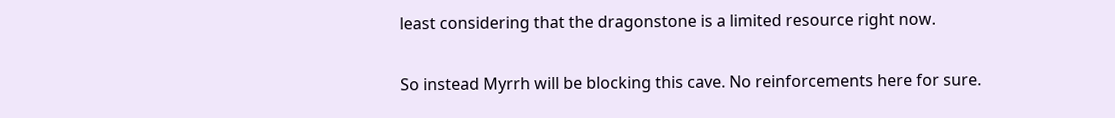least considering that the dragonstone is a limited resource right now.

So instead Myrrh will be blocking this cave. No reinforcements here for sure.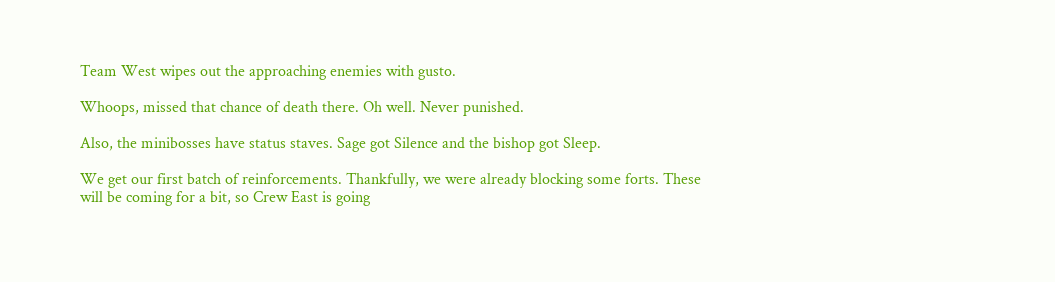Team West wipes out the approaching enemies with gusto.

Whoops, missed that chance of death there. Oh well. Never punished.

Also, the minibosses have status staves. Sage got Silence and the bishop got Sleep.

We get our first batch of reinforcements. Thankfully, we were already blocking some forts. These will be coming for a bit, so Crew East is going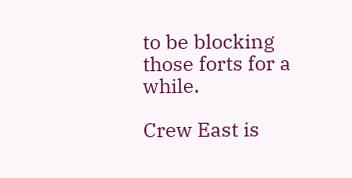to be blocking those forts for a while.

Crew East is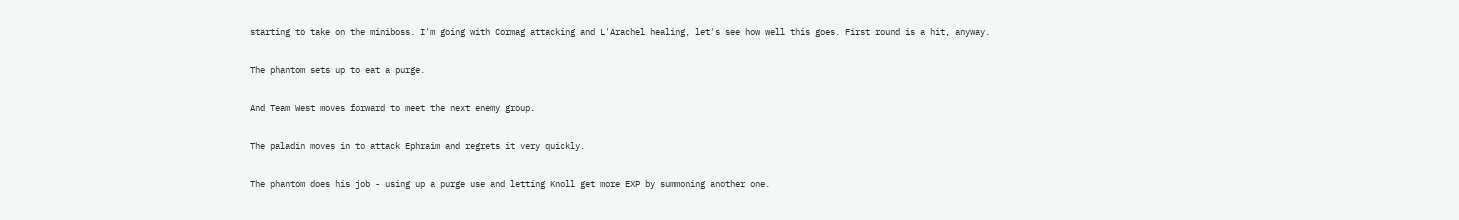starting to take on the miniboss. I'm going with Cormag attacking and L'Arachel healing, let's see how well this goes. First round is a hit, anyway.

The phantom sets up to eat a purge.

And Team West moves forward to meet the next enemy group.

The paladin moves in to attack Ephraim and regrets it very quickly.

The phantom does his job - using up a purge use and letting Knoll get more EXP by summoning another one.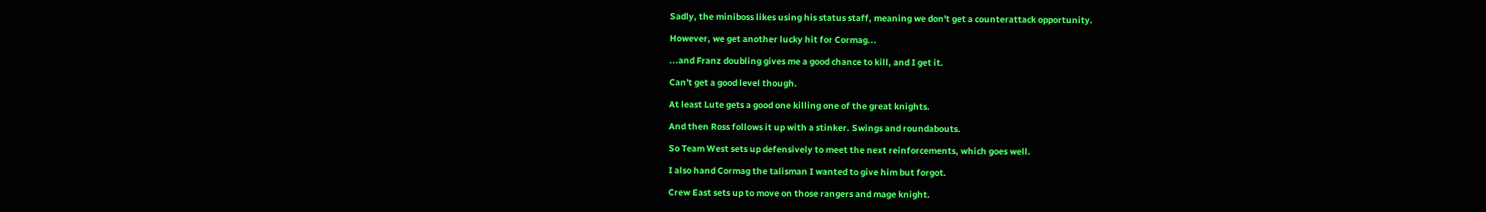Sadly, the miniboss likes using his status staff, meaning we don't get a counterattack opportunity.

However, we get another lucky hit for Cormag...

...and Franz doubling gives me a good chance to kill, and I get it.

Can't get a good level though.

At least Lute gets a good one killing one of the great knights.

And then Ross follows it up with a stinker. Swings and roundabouts.

So Team West sets up defensively to meet the next reinforcements, which goes well.

I also hand Cormag the talisman I wanted to give him but forgot.

Crew East sets up to move on those rangers and mage knight.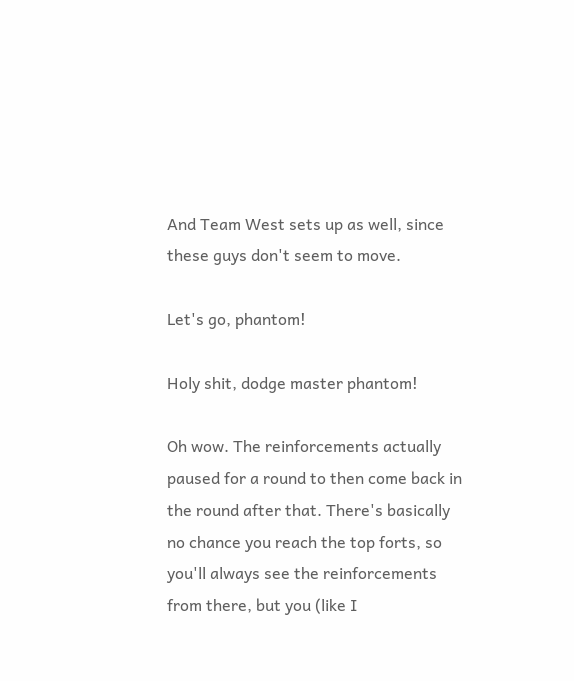And Team West sets up as well, since these guys don't seem to move.

Let's go, phantom!

Holy shit, dodge master phantom!

Oh wow. The reinforcements actually paused for a round to then come back in the round after that. There's basically no chance you reach the top forts, so you'll always see the reinforcements from there, but you (like I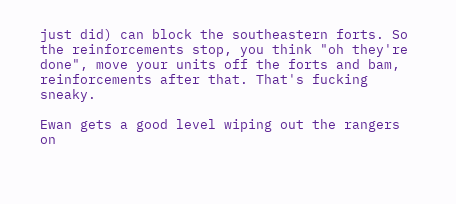just did) can block the southeastern forts. So the reinforcements stop, you think "oh they're done", move your units off the forts and bam, reinforcements after that. That's fucking sneaky.

Ewan gets a good level wiping out the rangers on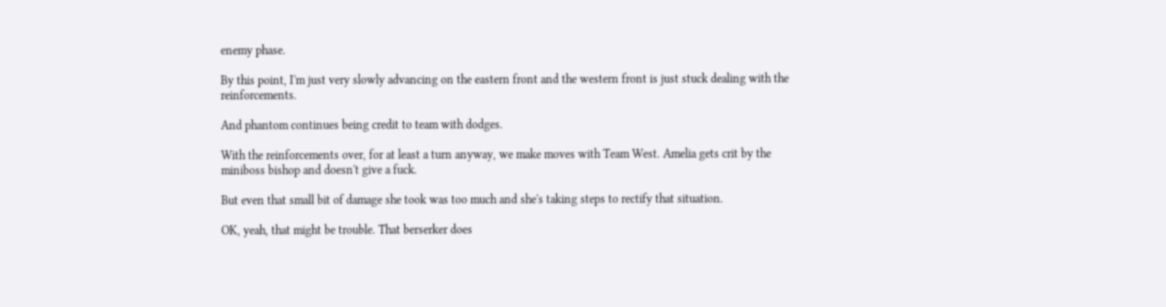enemy phase.

By this point, I'm just very slowly advancing on the eastern front and the western front is just stuck dealing with the reinforcements.

And phantom continues being credit to team with dodges.

With the reinforcements over, for at least a turn anyway, we make moves with Team West. Amelia gets crit by the miniboss bishop and doesn't give a fuck.

But even that small bit of damage she took was too much and she's taking steps to rectify that situation.

OK, yeah, that might be trouble. That berserker does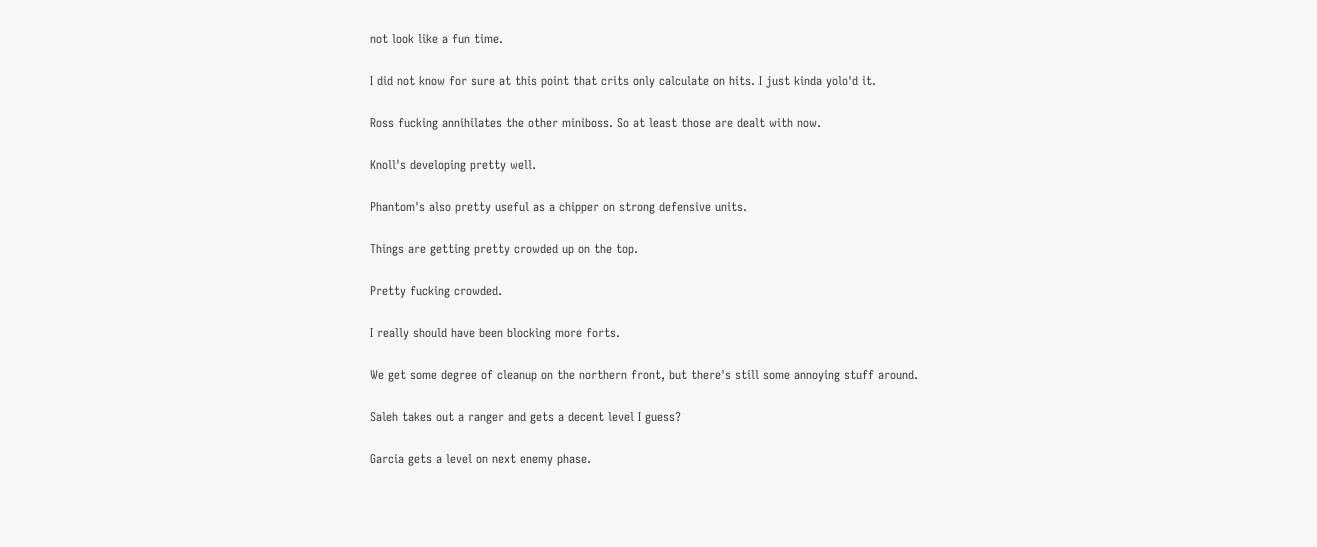not look like a fun time.

I did not know for sure at this point that crits only calculate on hits. I just kinda yolo'd it.

Ross fucking annihilates the other miniboss. So at least those are dealt with now.

Knoll's developing pretty well.

Phantom's also pretty useful as a chipper on strong defensive units.

Things are getting pretty crowded up on the top.

Pretty fucking crowded.

I really should have been blocking more forts.

We get some degree of cleanup on the northern front, but there's still some annoying stuff around.

Saleh takes out a ranger and gets a decent level I guess?

Garcia gets a level on next enemy phase.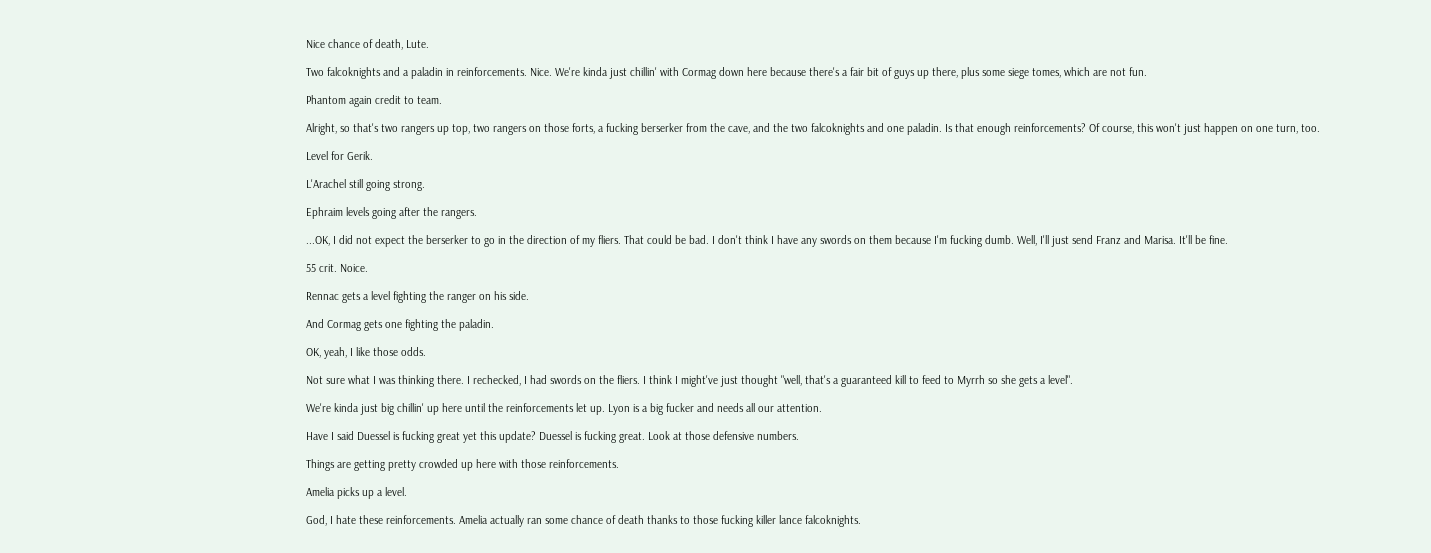Nice chance of death, Lute.

Two falcoknights and a paladin in reinforcements. Nice. We're kinda just chillin' with Cormag down here because there's a fair bit of guys up there, plus some siege tomes, which are not fun.

Phantom again credit to team.

Alright, so that's two rangers up top, two rangers on those forts, a fucking berserker from the cave, and the two falcoknights and one paladin. Is that enough reinforcements? Of course, this won't just happen on one turn, too.

Level for Gerik.

L'Arachel still going strong.

Ephraim levels going after the rangers.

...OK, I did not expect the berserker to go in the direction of my fliers. That could be bad. I don't think I have any swords on them because I'm fucking dumb. Well, I'll just send Franz and Marisa. It'll be fine.

55 crit. Noice.

Rennac gets a level fighting the ranger on his side.

And Cormag gets one fighting the paladin.

OK, yeah, I like those odds.

Not sure what I was thinking there. I rechecked, I had swords on the fliers. I think I might've just thought "well, that's a guaranteed kill to feed to Myrrh so she gets a level".

We're kinda just big chillin' up here until the reinforcements let up. Lyon is a big fucker and needs all our attention.

Have I said Duessel is fucking great yet this update? Duessel is fucking great. Look at those defensive numbers.

Things are getting pretty crowded up here with those reinforcements.

Amelia picks up a level.

God, I hate these reinforcements. Amelia actually ran some chance of death thanks to those fucking killer lance falcoknights.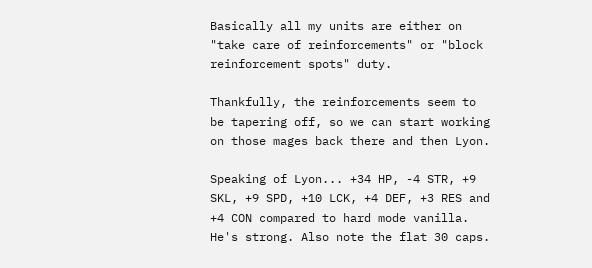Basically all my units are either on "take care of reinforcements" or "block reinforcement spots" duty.

Thankfully, the reinforcements seem to be tapering off, so we can start working on those mages back there and then Lyon.

Speaking of Lyon... +34 HP, -4 STR, +9 SKL, +9 SPD, +10 LCK, +4 DEF, +3 RES and +4 CON compared to hard mode vanilla. He's strong. Also note the flat 30 caps.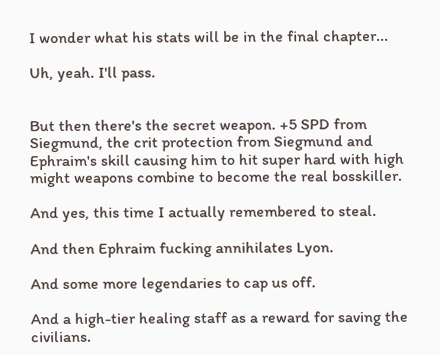I wonder what his stats will be in the final chapter...

Uh, yeah. I'll pass.


But then there's the secret weapon. +5 SPD from Siegmund, the crit protection from Siegmund and Ephraim's skill causing him to hit super hard with high might weapons combine to become the real bosskiller.

And yes, this time I actually remembered to steal.

And then Ephraim fucking annihilates Lyon.

And some more legendaries to cap us off.

And a high-tier healing staff as a reward for saving the civilians.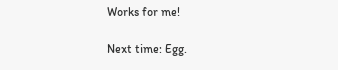Works for me!

Next time: Egg.